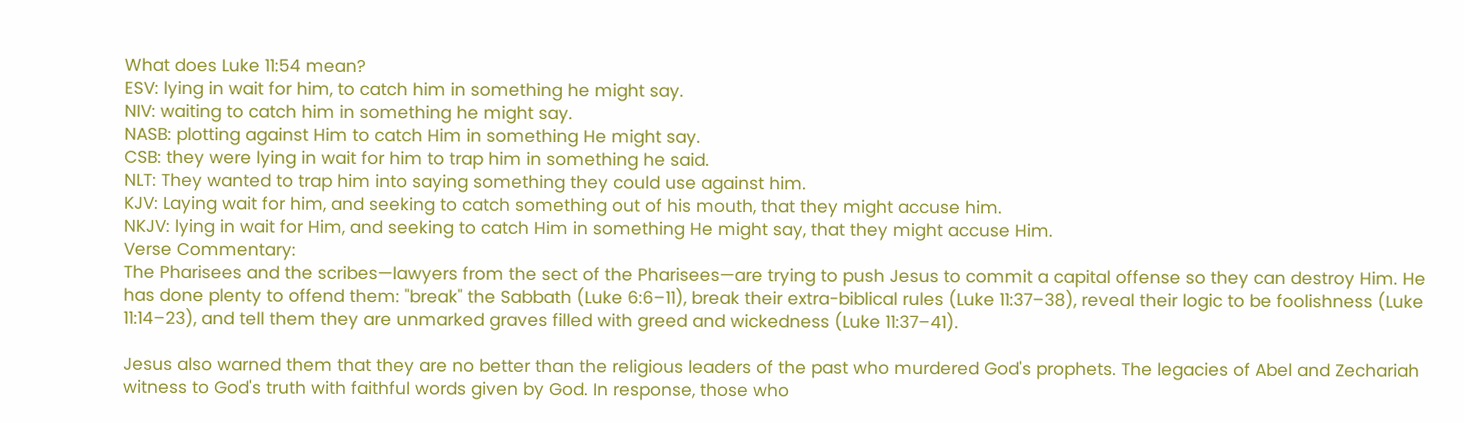What does Luke 11:54 mean?
ESV: lying in wait for him, to catch him in something he might say.
NIV: waiting to catch him in something he might say.
NASB: plotting against Him to catch Him in something He might say.
CSB: they were lying in wait for him to trap him in something he said.
NLT: They wanted to trap him into saying something they could use against him.
KJV: Laying wait for him, and seeking to catch something out of his mouth, that they might accuse him.
NKJV: lying in wait for Him, and seeking to catch Him in something He might say, that they might accuse Him.
Verse Commentary:
The Pharisees and the scribes—lawyers from the sect of the Pharisees—are trying to push Jesus to commit a capital offense so they can destroy Him. He has done plenty to offend them: "break" the Sabbath (Luke 6:6–11), break their extra-biblical rules (Luke 11:37–38), reveal their logic to be foolishness (Luke 11:14–23), and tell them they are unmarked graves filled with greed and wickedness (Luke 11:37–41).

Jesus also warned them that they are no better than the religious leaders of the past who murdered God's prophets. The legacies of Abel and Zechariah witness to God's truth with faithful words given by God. In response, those who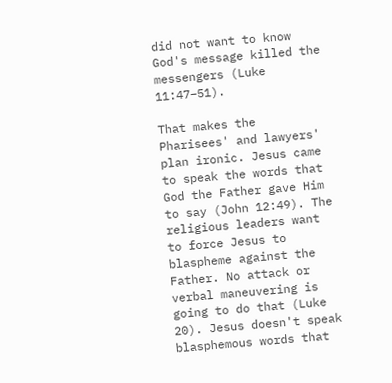did not want to know God's message killed the messengers (Luke 11:47–51).

That makes the Pharisees' and lawyers' plan ironic. Jesus came to speak the words that God the Father gave Him to say (John 12:49). The religious leaders want to force Jesus to blaspheme against the Father. No attack or verbal maneuvering is going to do that (Luke 20). Jesus doesn't speak blasphemous words that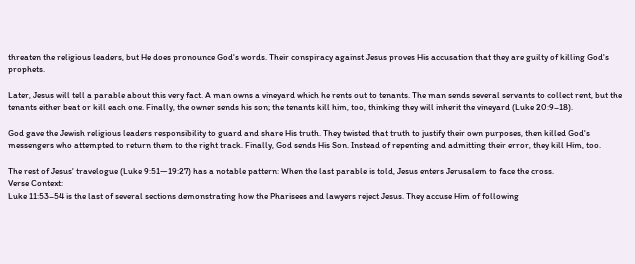threaten the religious leaders, but He does pronounce God's words. Their conspiracy against Jesus proves His accusation that they are guilty of killing God's prophets.

Later, Jesus will tell a parable about this very fact. A man owns a vineyard which he rents out to tenants. The man sends several servants to collect rent, but the tenants either beat or kill each one. Finally, the owner sends his son; the tenants kill him, too, thinking they will inherit the vineyard (Luke 20:9–18).

God gave the Jewish religious leaders responsibility to guard and share His truth. They twisted that truth to justify their own purposes, then killed God's messengers who attempted to return them to the right track. Finally, God sends His Son. Instead of repenting and admitting their error, they kill Him, too.

The rest of Jesus' travelogue (Luke 9:51—19:27) has a notable pattern: When the last parable is told, Jesus enters Jerusalem to face the cross.
Verse Context:
Luke 11:53–54 is the last of several sections demonstrating how the Pharisees and lawyers reject Jesus. They accuse Him of following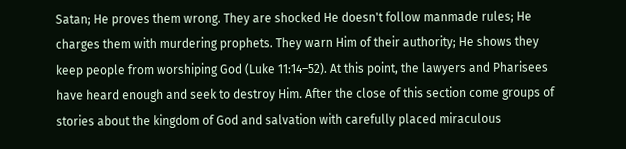Satan; He proves them wrong. They are shocked He doesn't follow manmade rules; He charges them with murdering prophets. They warn Him of their authority; He shows they keep people from worshiping God (Luke 11:14–52). At this point, the lawyers and Pharisees have heard enough and seek to destroy Him. After the close of this section come groups of stories about the kingdom of God and salvation with carefully placed miraculous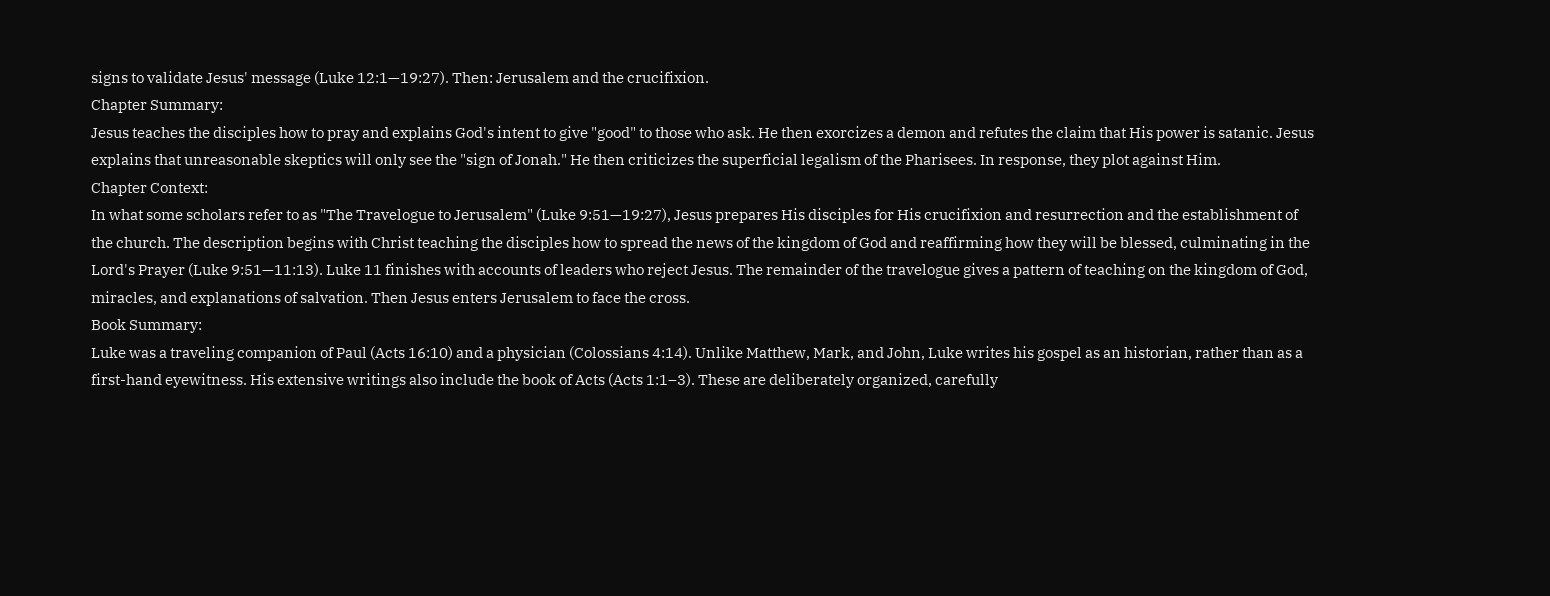signs to validate Jesus' message (Luke 12:1—19:27). Then: Jerusalem and the crucifixion.
Chapter Summary:
Jesus teaches the disciples how to pray and explains God's intent to give "good" to those who ask. He then exorcizes a demon and refutes the claim that His power is satanic. Jesus explains that unreasonable skeptics will only see the "sign of Jonah." He then criticizes the superficial legalism of the Pharisees. In response, they plot against Him.
Chapter Context:
In what some scholars refer to as "The Travelogue to Jerusalem" (Luke 9:51—19:27), Jesus prepares His disciples for His crucifixion and resurrection and the establishment of the church. The description begins with Christ teaching the disciples how to spread the news of the kingdom of God and reaffirming how they will be blessed, culminating in the Lord's Prayer (Luke 9:51—11:13). Luke 11 finishes with accounts of leaders who reject Jesus. The remainder of the travelogue gives a pattern of teaching on the kingdom of God, miracles, and explanations of salvation. Then Jesus enters Jerusalem to face the cross.
Book Summary:
Luke was a traveling companion of Paul (Acts 16:10) and a physician (Colossians 4:14). Unlike Matthew, Mark, and John, Luke writes his gospel as an historian, rather than as a first-hand eyewitness. His extensive writings also include the book of Acts (Acts 1:1–3). These are deliberately organized, carefully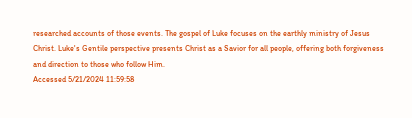researched accounts of those events. The gospel of Luke focuses on the earthly ministry of Jesus Christ. Luke's Gentile perspective presents Christ as a Savior for all people, offering both forgiveness and direction to those who follow Him.
Accessed 5/21/2024 11:59:58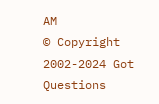AM
© Copyright 2002-2024 Got Questions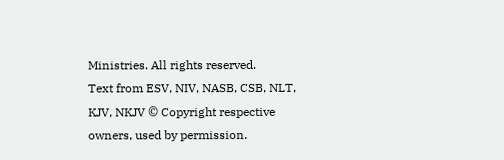Ministries. All rights reserved.
Text from ESV, NIV, NASB, CSB, NLT, KJV, NKJV © Copyright respective owners, used by permission.